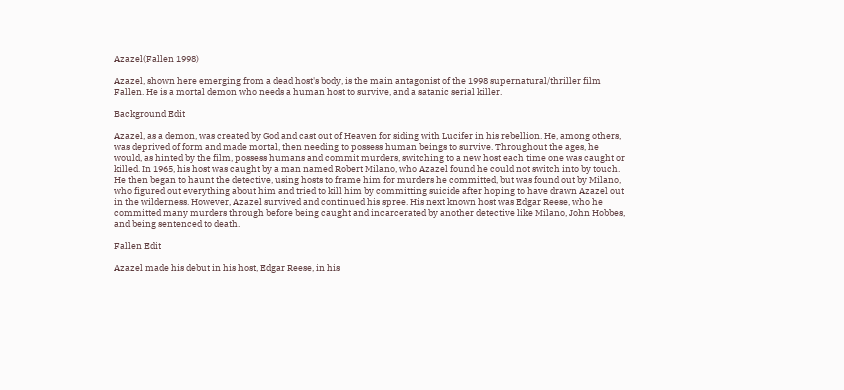Azazel(Fallen 1998)

Azazel, shown here emerging from a dead host's body, is the main antagonist of the 1998 supernatural/thriller film Fallen. He is a mortal demon who needs a human host to survive, and a satanic serial killer.

Background Edit

Azazel, as a demon, was created by God and cast out of Heaven for siding with Lucifer in his rebellion. He, among others, was deprived of form and made mortal, then needing to possess human beings to survive. Throughout the ages, he would, as hinted by the film, possess humans and commit murders, switching to a new host each time one was caught or killed. In 1965, his host was caught by a man named Robert Milano, who Azazel found he could not switch into by touch. He then began to haunt the detective, using hosts to frame him for murders he committed, but was found out by Milano, who figured out everything about him and tried to kill him by committing suicide after hoping to have drawn Azazel out in the wilderness. However, Azazel survived and continued his spree. His next known host was Edgar Reese, who he committed many murders through before being caught and incarcerated by another detective like Milano, John Hobbes, and being sentenced to death.

Fallen Edit

Azazel made his debut in his host, Edgar Reese, in his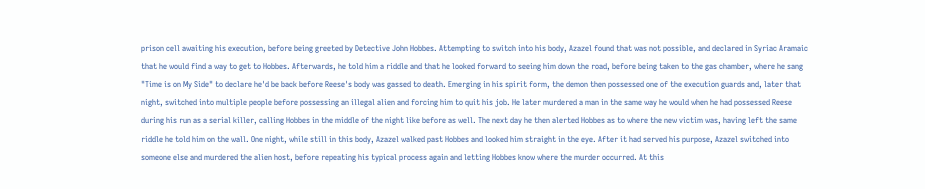prison cell awaiting his execution, before being greeted by Detective John Hobbes. Attempting to switch into his body, Azazel found that was not possible, and declared in Syriac Aramaic that he would find a way to get to Hobbes. Afterwards, he told him a riddle and that he looked forward to seeing him down the road, before being taken to the gas chamber, where he sang "Time is on My Side" to declare he'd be back before Reese's body was gassed to death. Emerging in his spirit form, the demon then possessed one of the execution guards and, later that night, switched into multiple people before possessing an illegal alien and forcing him to quit his job. He later murdered a man in the same way he would when he had possessed Reese during his run as a serial killer, calling Hobbes in the middle of the night like before as well. The next day he then alerted Hobbes as to where the new victim was, having left the same riddle he told him on the wall. One night, while still in this body, Azazel walked past Hobbes and looked him straight in the eye. After it had served his purpose, Azazel switched into someone else and murdered the alien host, before repeating his typical process again and letting Hobbes know where the murder occurred. At this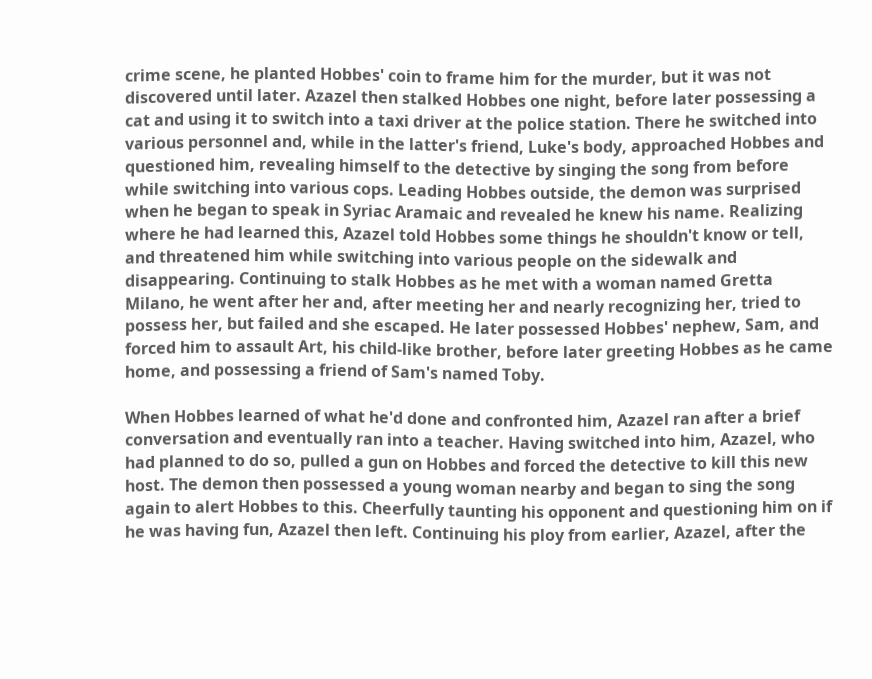crime scene, he planted Hobbes' coin to frame him for the murder, but it was not discovered until later. Azazel then stalked Hobbes one night, before later possessing a cat and using it to switch into a taxi driver at the police station. There he switched into various personnel and, while in the latter's friend, Luke's body, approached Hobbes and questioned him, revealing himself to the detective by singing the song from before while switching into various cops. Leading Hobbes outside, the demon was surprised when he began to speak in Syriac Aramaic and revealed he knew his name. Realizing where he had learned this, Azazel told Hobbes some things he shouldn't know or tell, and threatened him while switching into various people on the sidewalk and disappearing. Continuing to stalk Hobbes as he met with a woman named Gretta Milano, he went after her and, after meeting her and nearly recognizing her, tried to possess her, but failed and she escaped. He later possessed Hobbes' nephew, Sam, and forced him to assault Art, his child-like brother, before later greeting Hobbes as he came home, and possessing a friend of Sam's named Toby.

When Hobbes learned of what he'd done and confronted him, Azazel ran after a brief conversation and eventually ran into a teacher. Having switched into him, Azazel, who had planned to do so, pulled a gun on Hobbes and forced the detective to kill this new host. The demon then possessed a young woman nearby and began to sing the song again to alert Hobbes to this. Cheerfully taunting his opponent and questioning him on if he was having fun, Azazel then left. Continuing his ploy from earlier, Azazel, after the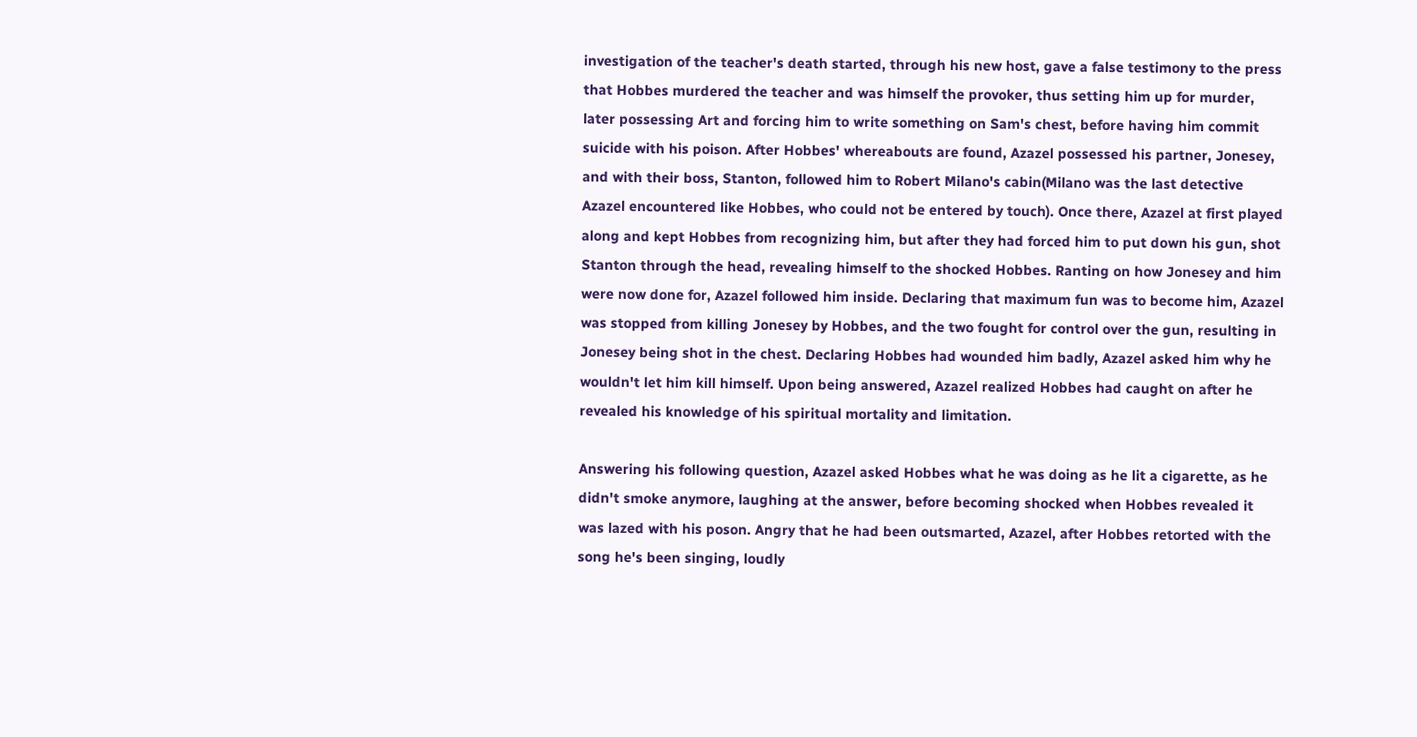investigation of the teacher's death started, through his new host, gave a false testimony to the press that Hobbes murdered the teacher and was himself the provoker, thus setting him up for murder, later possessing Art and forcing him to write something on Sam's chest, before having him commit suicide with his poison. After Hobbes' whereabouts are found, Azazel possessed his partner, Jonesey, and with their boss, Stanton, followed him to Robert Milano's cabin(Milano was the last detective Azazel encountered like Hobbes, who could not be entered by touch). Once there, Azazel at first played along and kept Hobbes from recognizing him, but after they had forced him to put down his gun, shot Stanton through the head, revealing himself to the shocked Hobbes. Ranting on how Jonesey and him were now done for, Azazel followed him inside. Declaring that maximum fun was to become him, Azazel was stopped from killing Jonesey by Hobbes, and the two fought for control over the gun, resulting in Jonesey being shot in the chest. Declaring Hobbes had wounded him badly, Azazel asked him why he wouldn't let him kill himself. Upon being answered, Azazel realized Hobbes had caught on after he revealed his knowledge of his spiritual mortality and limitation.

Answering his following question, Azazel asked Hobbes what he was doing as he lit a cigarette, as he didn't smoke anymore, laughing at the answer, before becoming shocked when Hobbes revealed it was lazed with his poson. Angry that he had been outsmarted, Azazel, after Hobbes retorted with the song he's been singing, loudly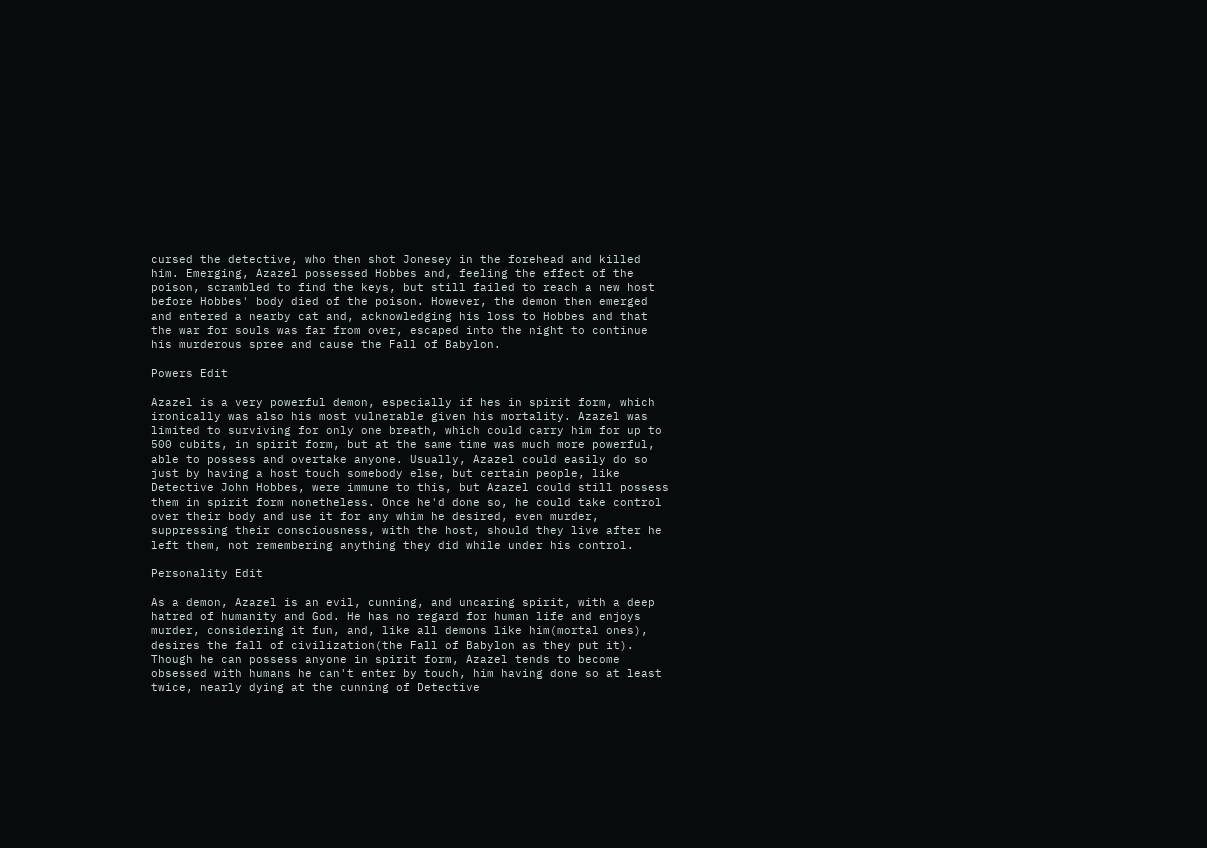cursed the detective, who then shot Jonesey in the forehead and killed him. Emerging, Azazel possessed Hobbes and, feeling the effect of the poison, scrambled to find the keys, but still failed to reach a new host before Hobbes' body died of the poison. However, the demon then emerged and entered a nearby cat and, acknowledging his loss to Hobbes and that the war for souls was far from over, escaped into the night to continue his murderous spree and cause the Fall of Babylon.

Powers Edit

Azazel is a very powerful demon, especially if hes in spirit form, which ironically was also his most vulnerable given his mortality. Azazel was limited to surviving for only one breath, which could carry him for up to 500 cubits, in spirit form, but at the same time was much more powerful, able to possess and overtake anyone. Usually, Azazel could easily do so just by having a host touch somebody else, but certain people, like Detective John Hobbes, were immune to this, but Azazel could still possess them in spirit form nonetheless. Once he'd done so, he could take control over their body and use it for any whim he desired, even murder, suppressing their consciousness, with the host, should they live after he left them, not remembering anything they did while under his control.

Personality Edit

As a demon, Azazel is an evil, cunning, and uncaring spirit, with a deep hatred of humanity and God. He has no regard for human life and enjoys murder, considering it fun, and, like all demons like him(mortal ones), desires the fall of civilization(the Fall of Babylon as they put it). Though he can possess anyone in spirit form, Azazel tends to become obsessed with humans he can't enter by touch, him having done so at least twice, nearly dying at the cunning of Detective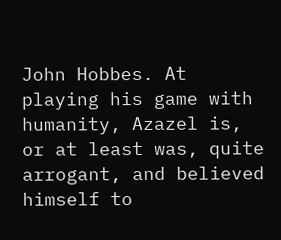John Hobbes. At playing his game with humanity, Azazel is, or at least was, quite arrogant, and believed himself to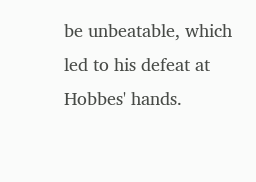be unbeatable, which led to his defeat at Hobbes' hands.